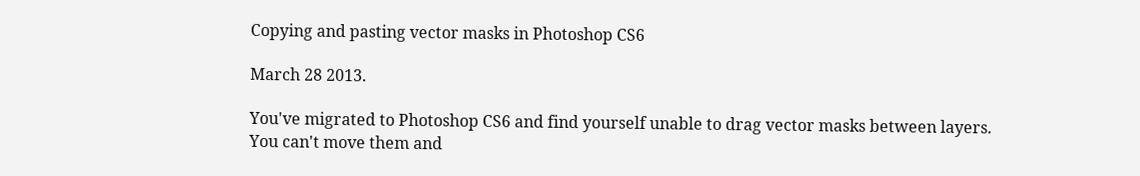Copying and pasting vector masks in Photoshop CS6

March 28 2013.

You've migrated to Photoshop CS6 and find yourself unable to drag vector masks between layers. You can't move them and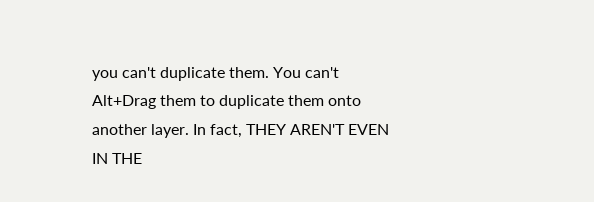you can't duplicate them. You can't Alt+Drag them to duplicate them onto another layer. In fact, THEY AREN'T EVEN IN THE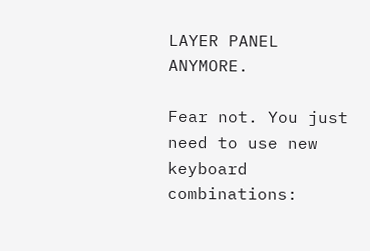LAYER PANEL ANYMORE.

Fear not. You just need to use new keyboard combinations: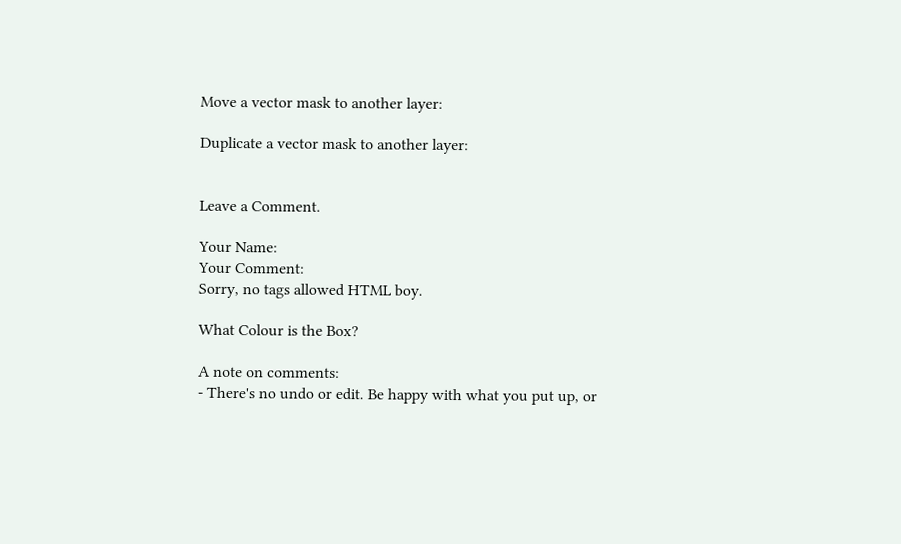Move a vector mask to another layer:

Duplicate a vector mask to another layer:


Leave a Comment.

Your Name:
Your Comment:
Sorry, no tags allowed HTML boy.

What Colour is the Box?

A note on comments:
- There's no undo or edit. Be happy with what you put up, or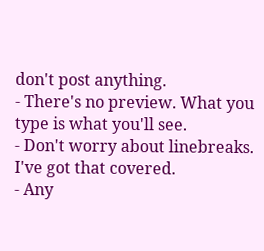don't post anything.
- There's no preview. What you type is what you'll see.
- Don't worry about linebreaks. I've got that covered.
- Any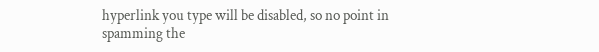hyperlink you type will be disabled, so no point in spamming the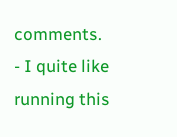comments.
- I quite like running this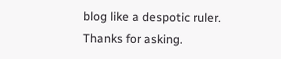blog like a despotic ruler. Thanks for asking.